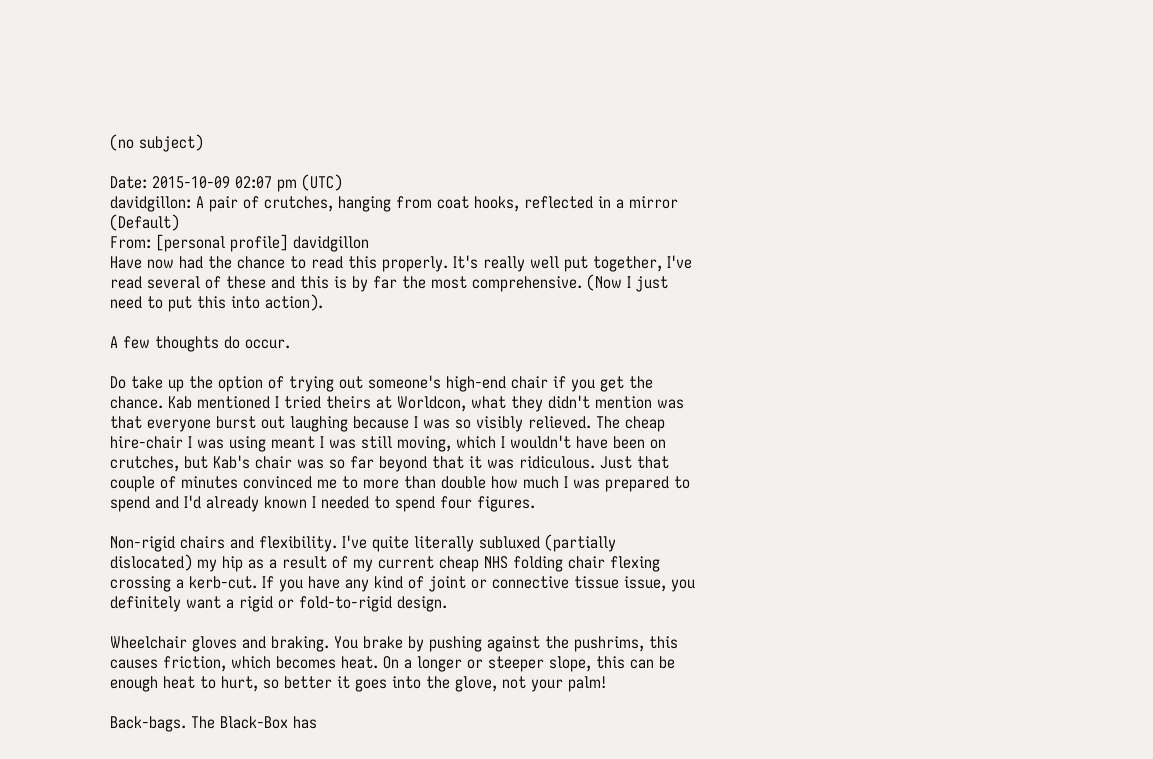(no subject)

Date: 2015-10-09 02:07 pm (UTC)
davidgillon: A pair of crutches, hanging from coat hooks, reflected in a mirror (Default)
From: [personal profile] davidgillon
Have now had the chance to read this properly. It's really well put together, I've read several of these and this is by far the most comprehensive. (Now I just need to put this into action).

A few thoughts do occur.

Do take up the option of trying out someone's high-end chair if you get the chance. Kab mentioned I tried theirs at Worldcon, what they didn't mention was that everyone burst out laughing because I was so visibly relieved. The cheap hire-chair I was using meant I was still moving, which I wouldn't have been on crutches, but Kab's chair was so far beyond that it was ridiculous. Just that couple of minutes convinced me to more than double how much I was prepared to spend and I'd already known I needed to spend four figures.

Non-rigid chairs and flexibility. I've quite literally subluxed (partially dislocated) my hip as a result of my current cheap NHS folding chair flexing crossing a kerb-cut. If you have any kind of joint or connective tissue issue, you definitely want a rigid or fold-to-rigid design.

Wheelchair gloves and braking. You brake by pushing against the pushrims, this causes friction, which becomes heat. On a longer or steeper slope, this can be enough heat to hurt, so better it goes into the glove, not your palm!

Back-bags. The Black-Box has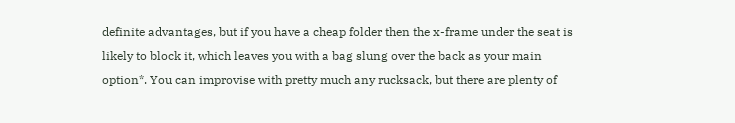definite advantages, but if you have a cheap folder then the x-frame under the seat is likely to block it, which leaves you with a bag slung over the back as your main option*. You can improvise with pretty much any rucksack, but there are plenty of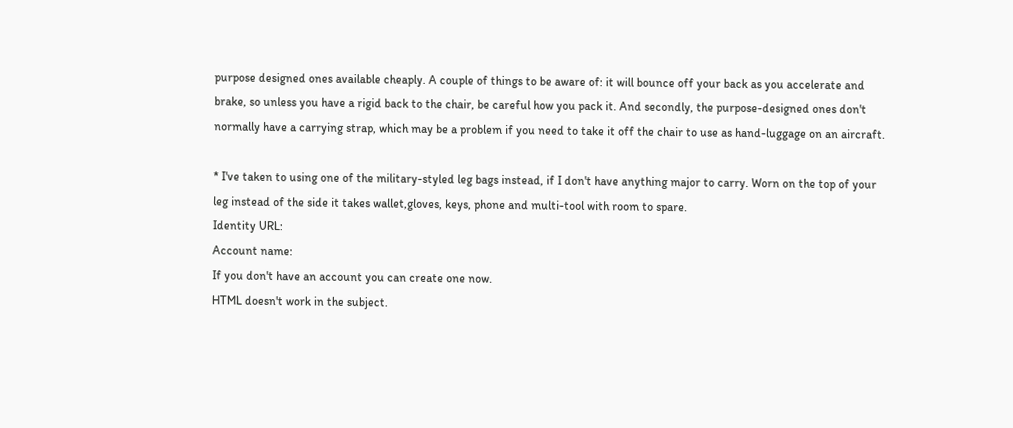purpose designed ones available cheaply. A couple of things to be aware of: it will bounce off your back as you accelerate and brake, so unless you have a rigid back to the chair, be careful how you pack it. And secondly, the purpose-designed ones don't normally have a carrying strap, which may be a problem if you need to take it off the chair to use as hand-luggage on an aircraft.

* I've taken to using one of the military-styled leg bags instead, if I don't have anything major to carry. Worn on the top of your leg instead of the side it takes wallet,gloves, keys, phone and multi-tool with room to spare.
Identity URL:
Account name:
If you don't have an account you can create one now.
HTML doesn't work in the subject.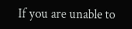If you are unable to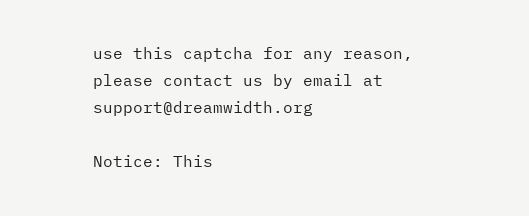use this captcha for any reason, please contact us by email at support@dreamwidth.org

Notice: This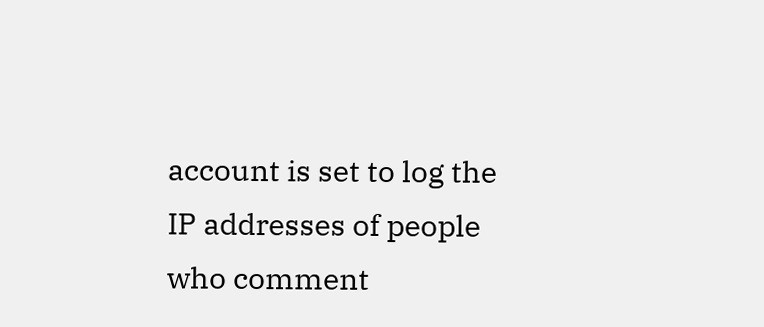account is set to log the IP addresses of people who comment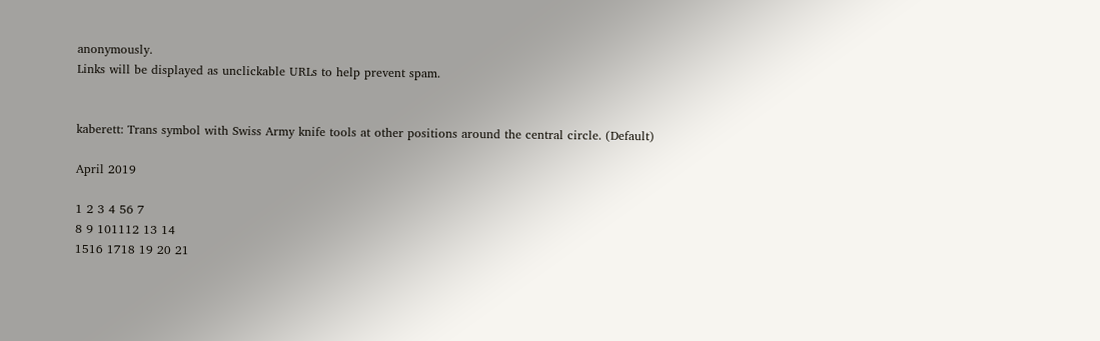anonymously.
Links will be displayed as unclickable URLs to help prevent spam.


kaberett: Trans symbol with Swiss Army knife tools at other positions around the central circle. (Default)

April 2019

1 2 3 4 56 7
8 9 101112 13 14
1516 1718 19 20 21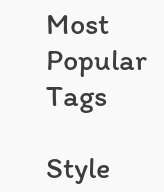Most Popular Tags

Style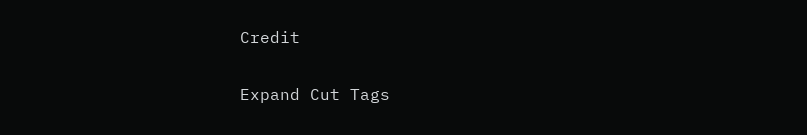Credit

Expand Cut Tags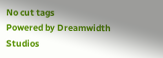No cut tags
Powered by Dreamwidth Studios